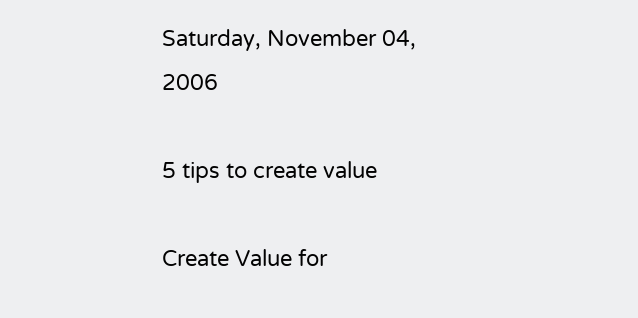Saturday, November 04, 2006

5 tips to create value

Create Value for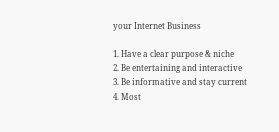your Internet Business

1. Have a clear purpose & niche
2. Be entertaining and interactive
3. Be informative and stay current
4. Most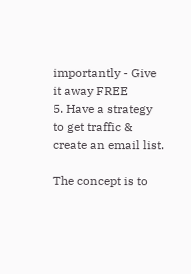importantly - Give it away FREE
5. Have a strategy to get traffic & create an email list.

The concept is to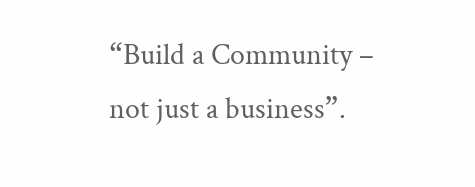“Build a Community – not just a business”.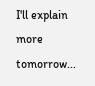I'll explain more tomorrow...